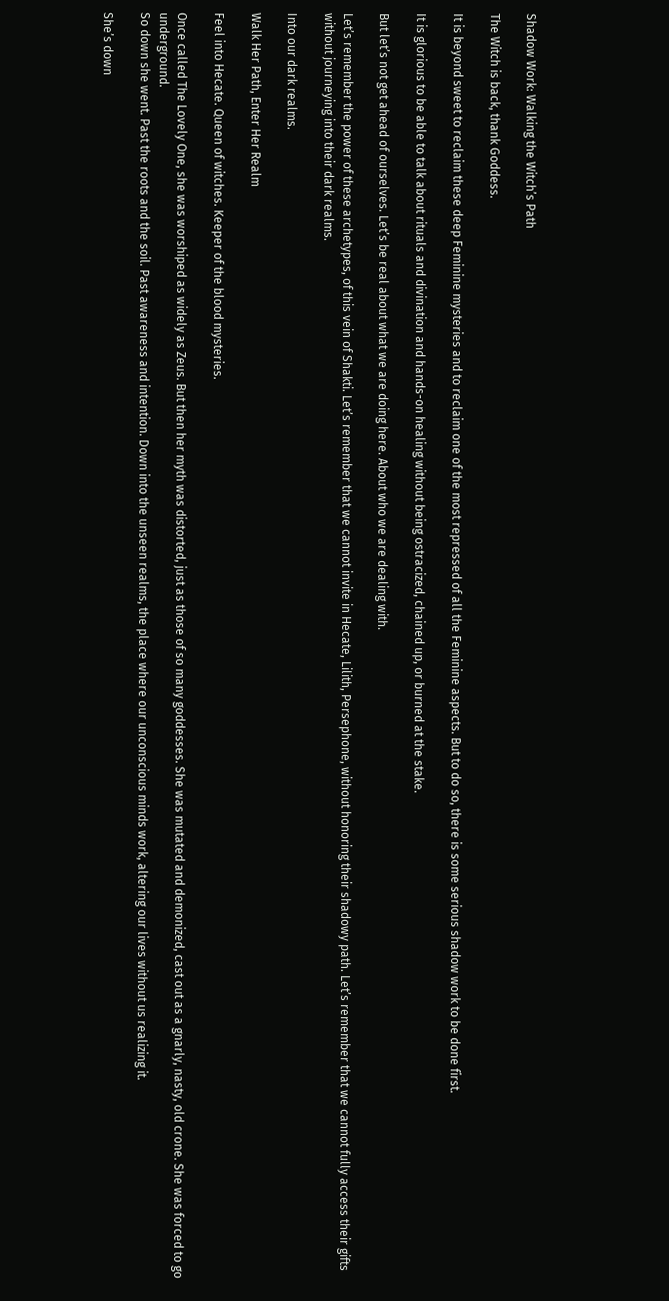Shadow Work: Walking the Witch’s Path

The Witch is back, thank Goddess.

It is beyond sweet to reclaim these deep Feminine mysteries and to reclaim one of the most repressed of all the Feminine aspects. But to do so, there is some serious shadow work to be done first.

It is glorious to be able to talk about rituals and divination and hands-on healing without being ostracized, chained up, or burned at the stake.

But let’s not get ahead of ourselves. Let’s be real about what we are doing here. About who we are dealing with.

Let’s remember the power of these archetypes, of this vein of Shakti. Let’s remember that we cannot invite in Hecate, Lilith, Persephone, without honoring their shadowy path. Let’s remember that we cannot fully access their gifts without journeying into their dark realms.

Into our dark realms.

Walk Her Path, Enter Her Realm

Feel into Hecate. Queen of witches. Keeper of the blood mysteries.

Once called The Lovely One, she was worshiped as widely as Zeus. But then her myth was distorted, just as those of so many goddesses. She was mutated and demonized, cast out as a gnarly, nasty, old crone. She was forced to go underground.
So down she went. Past the roots and the soil. Past awareness and intention. Down into the unseen realms, the place where our unconscious minds work, altering our lives without us realizing it.

She’s down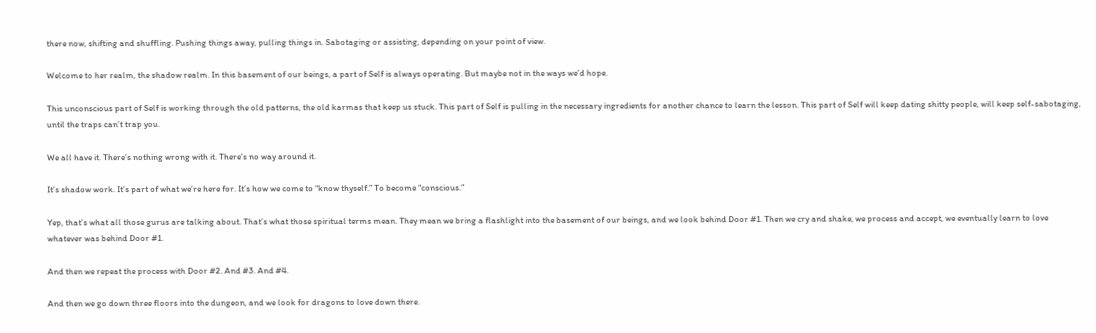there now, shifting and shuffling. Pushing things away, pulling things in. Sabotaging or assisting, depending on your point of view.

Welcome to her realm, the shadow realm. In this basement of our beings, a part of Self is always operating. But maybe not in the ways we’d hope.

This unconscious part of Self is working through the old patterns, the old karmas that keep us stuck. This part of Self is pulling in the necessary ingredients for another chance to learn the lesson. This part of Self will keep dating shitty people, will keep self-sabotaging, until the traps can’t trap you.

We all have it. There’s nothing wrong with it. There’s no way around it.

It’s shadow work. It’s part of what we’re here for. It’s how we come to “know thyself.” To become “conscious.”

Yep, that’s what all those gurus are talking about. That’s what those spiritual terms mean. They mean we bring a flashlight into the basement of our beings, and we look behind Door #1. Then we cry and shake, we process and accept, we eventually learn to love whatever was behind Door #1.

And then we repeat the process with Door #2. And #3. And #4.

And then we go down three floors into the dungeon, and we look for dragons to love down there.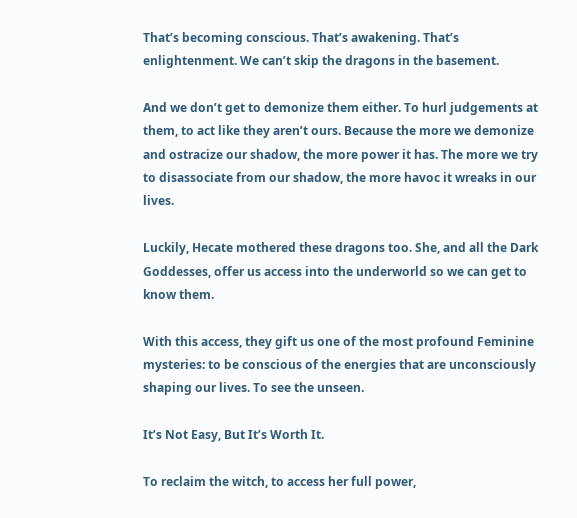That’s becoming conscious. That’s awakening. That’s enlightenment. We can’t skip the dragons in the basement.

And we don’t get to demonize them either. To hurl judgements at them, to act like they aren’t ours. Because the more we demonize and ostracize our shadow, the more power it has. The more we try to disassociate from our shadow, the more havoc it wreaks in our lives.

Luckily, Hecate mothered these dragons too. She, and all the Dark Goddesses, offer us access into the underworld so we can get to know them.

With this access, they gift us one of the most profound Feminine mysteries: to be conscious of the energies that are unconsciously shaping our lives. To see the unseen.

It’s Not Easy, But It’s Worth It.

To reclaim the witch, to access her full power,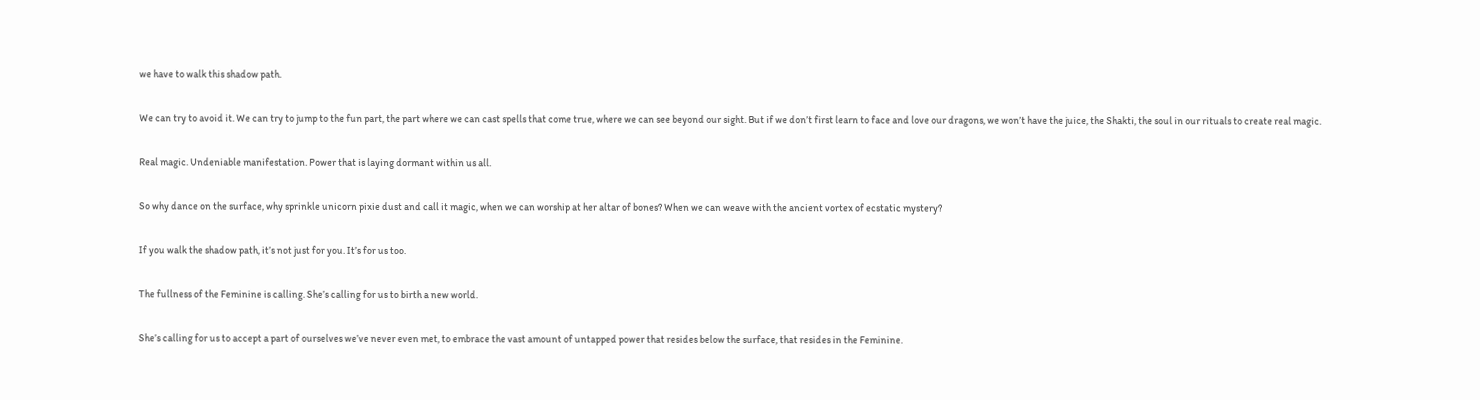we have to walk this shadow path.

We can try to avoid it. We can try to jump to the fun part, the part where we can cast spells that come true, where we can see beyond our sight. But if we don’t first learn to face and love our dragons, we won’t have the juice, the Shakti, the soul in our rituals to create real magic.

Real magic. Undeniable manifestation. Power that is laying dormant within us all.

So why dance on the surface, why sprinkle unicorn pixie dust and call it magic, when we can worship at her altar of bones? When we can weave with the ancient vortex of ecstatic mystery?

If you walk the shadow path, it’s not just for you. It’s for us too.

The fullness of the Feminine is calling. She’s calling for us to birth a new world.

She’s calling for us to accept a part of ourselves we’ve never even met, to embrace the vast amount of untapped power that resides below the surface, that resides in the Feminine.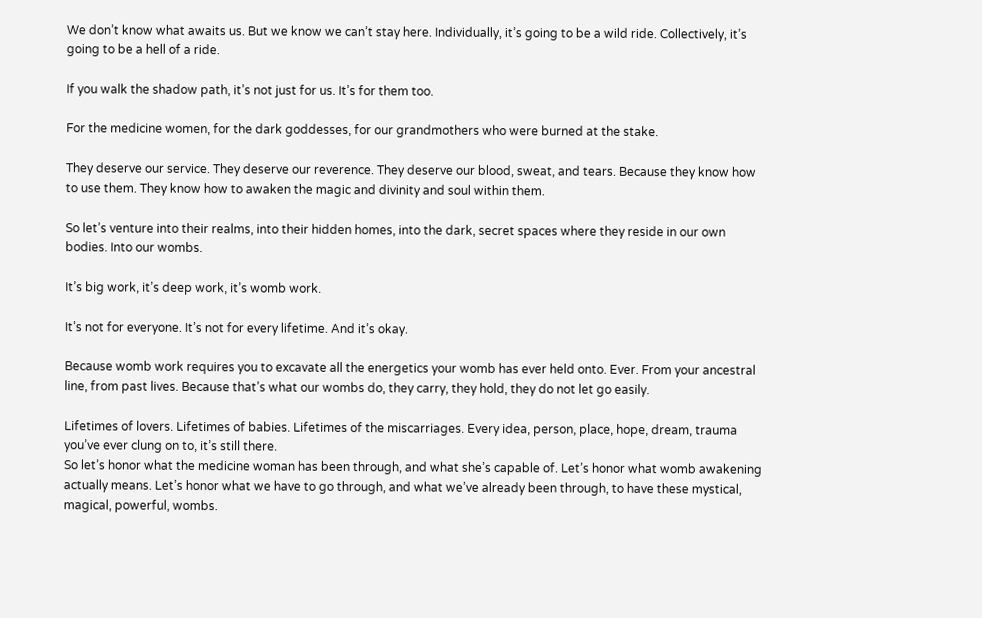We don’t know what awaits us. But we know we can’t stay here. Individually, it’s going to be a wild ride. Collectively, it’s going to be a hell of a ride.

If you walk the shadow path, it’s not just for us. It’s for them too.

For the medicine women, for the dark goddesses, for our grandmothers who were burned at the stake.

They deserve our service. They deserve our reverence. They deserve our blood, sweat, and tears. Because they know how to use them. They know how to awaken the magic and divinity and soul within them.

So let’s venture into their realms, into their hidden homes, into the dark, secret spaces where they reside in our own bodies. Into our wombs.

It’s big work, it’s deep work, it’s womb work.

It’s not for everyone. It’s not for every lifetime. And it’s okay.

Because womb work requires you to excavate all the energetics your womb has ever held onto. Ever. From your ancestral line, from past lives. Because that’s what our wombs do, they carry, they hold, they do not let go easily.

Lifetimes of lovers. Lifetimes of babies. Lifetimes of the miscarriages. Every idea, person, place, hope, dream, trauma you’ve ever clung on to, it’s still there.
So let’s honor what the medicine woman has been through, and what she’s capable of. Let’s honor what womb awakening actually means. Let’s honor what we have to go through, and what we’ve already been through, to have these mystical, magical, powerful, wombs.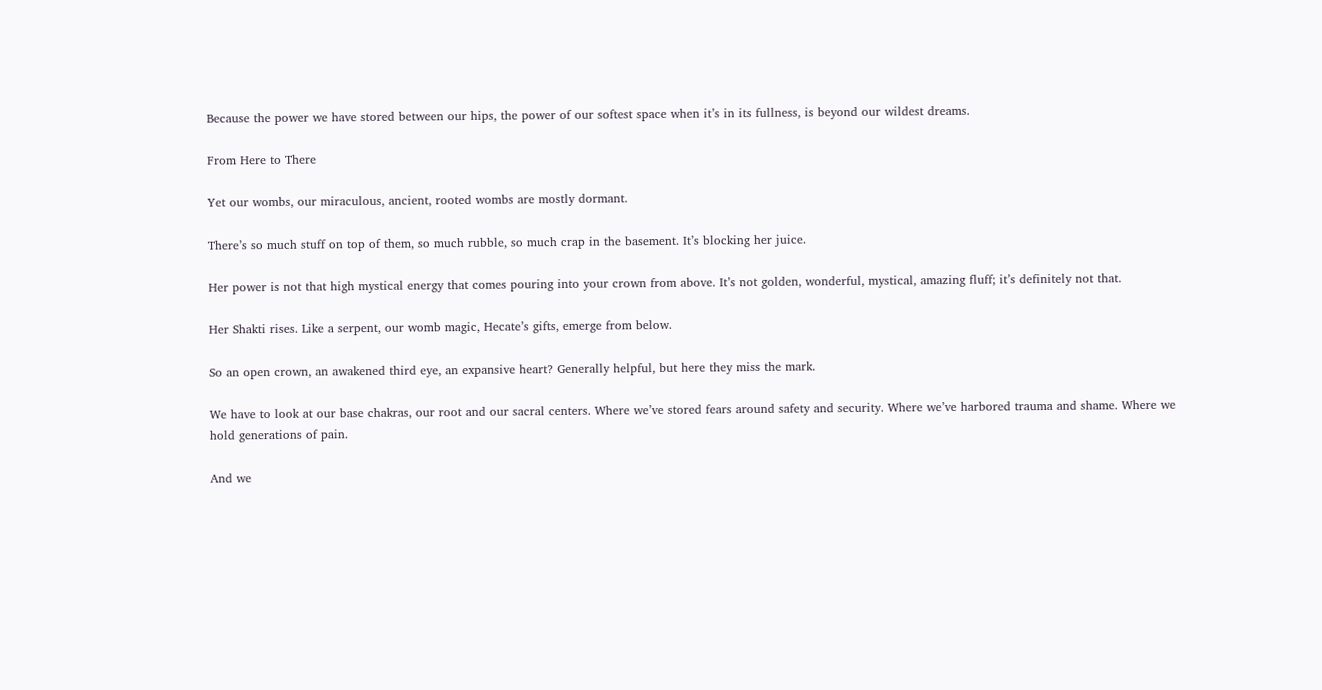Because the power we have stored between our hips, the power of our softest space when it’s in its fullness, is beyond our wildest dreams.

From Here to There

Yet our wombs, our miraculous, ancient, rooted wombs are mostly dormant.

There’s so much stuff on top of them, so much rubble, so much crap in the basement. It’s blocking her juice.

Her power is not that high mystical energy that comes pouring into your crown from above. It’s not golden, wonderful, mystical, amazing fluff; it’s definitely not that.

Her Shakti rises. Like a serpent, our womb magic, Hecate’s gifts, emerge from below.

So an open crown, an awakened third eye, an expansive heart? Generally helpful, but here they miss the mark.

We have to look at our base chakras, our root and our sacral centers. Where we’ve stored fears around safety and security. Where we’ve harbored trauma and shame. Where we hold generations of pain.

And we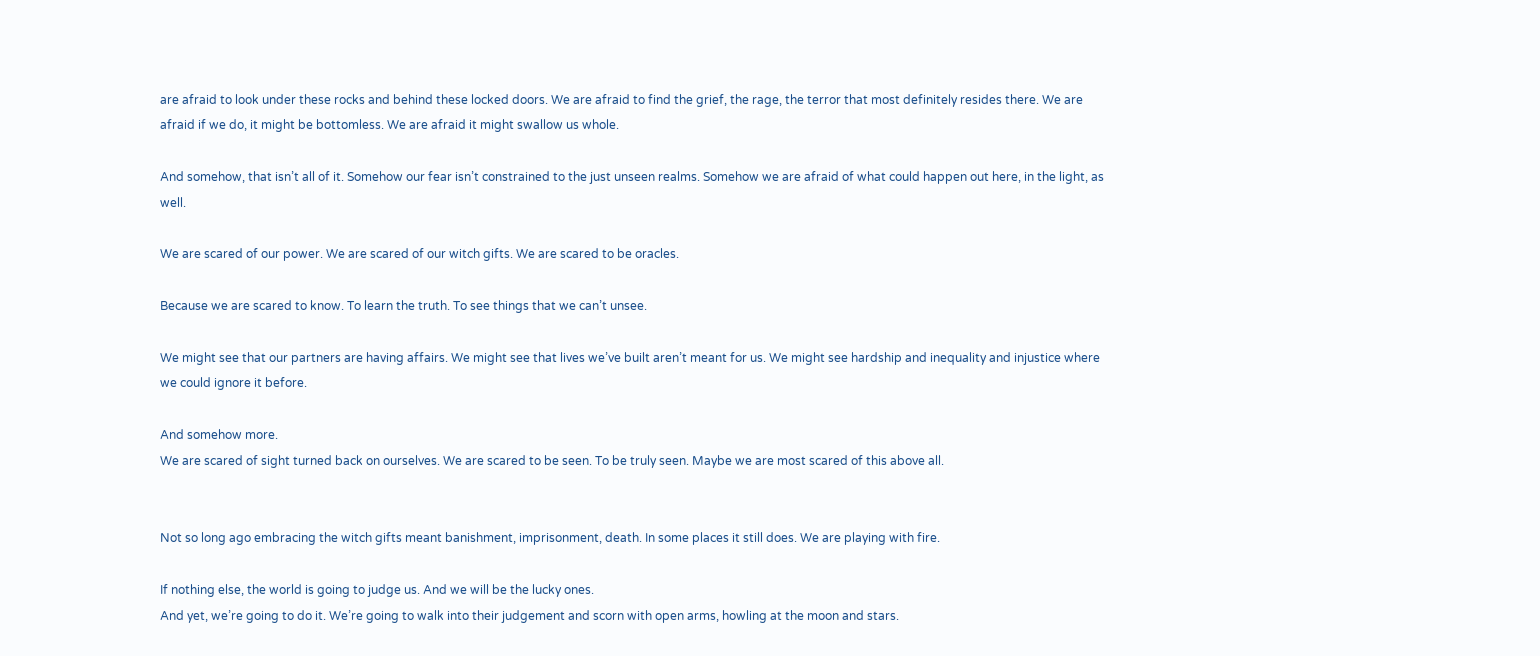are afraid to look under these rocks and behind these locked doors. We are afraid to find the grief, the rage, the terror that most definitely resides there. We are afraid if we do, it might be bottomless. We are afraid it might swallow us whole.

And somehow, that isn’t all of it. Somehow our fear isn’t constrained to the just unseen realms. Somehow we are afraid of what could happen out here, in the light, as well.

We are scared of our power. We are scared of our witch gifts. We are scared to be oracles.

Because we are scared to know. To learn the truth. To see things that we can’t unsee.

We might see that our partners are having affairs. We might see that lives we’ve built aren’t meant for us. We might see hardship and inequality and injustice where we could ignore it before.

And somehow more.
We are scared of sight turned back on ourselves. We are scared to be seen. To be truly seen. Maybe we are most scared of this above all.


Not so long ago embracing the witch gifts meant banishment, imprisonment, death. In some places it still does. We are playing with fire.

If nothing else, the world is going to judge us. And we will be the lucky ones.
And yet, we’re going to do it. We’re going to walk into their judgement and scorn with open arms, howling at the moon and stars.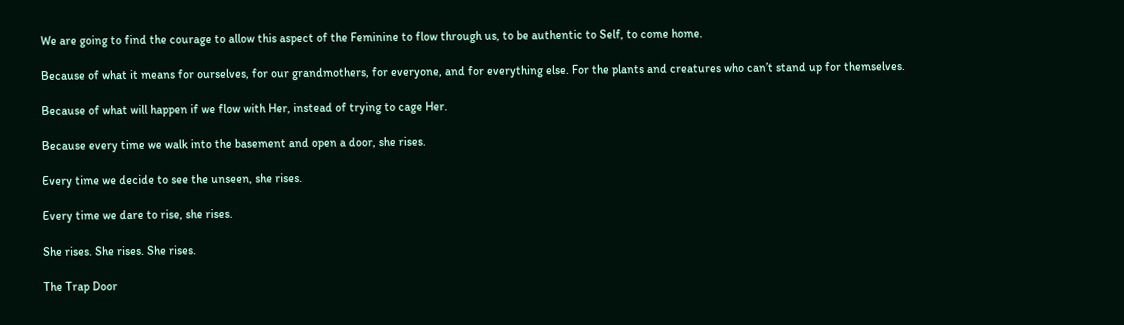We are going to find the courage to allow this aspect of the Feminine to flow through us, to be authentic to Self, to come home.

Because of what it means for ourselves, for our grandmothers, for everyone, and for everything else. For the plants and creatures who can’t stand up for themselves.

Because of what will happen if we flow with Her, instead of trying to cage Her.

Because every time we walk into the basement and open a door, she rises.

Every time we decide to see the unseen, she rises.

Every time we dare to rise, she rises.

She rises. She rises. She rises.

The Trap Door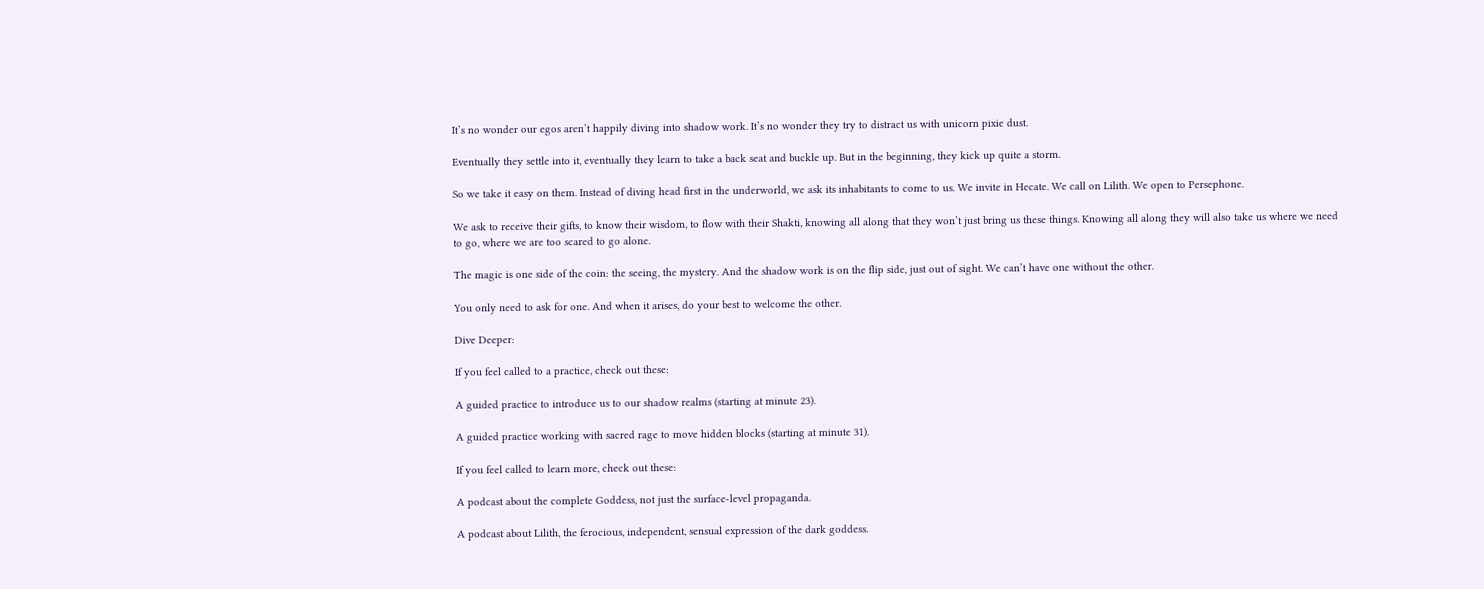It’s no wonder our egos aren’t happily diving into shadow work. It’s no wonder they try to distract us with unicorn pixie dust.

Eventually they settle into it, eventually they learn to take a back seat and buckle up. But in the beginning, they kick up quite a storm.

So we take it easy on them. Instead of diving head first in the underworld, we ask its inhabitants to come to us. We invite in Hecate. We call on Lilith. We open to Persephone.

We ask to receive their gifts, to know their wisdom, to flow with their Shakti, knowing all along that they won’t just bring us these things. Knowing all along they will also take us where we need to go, where we are too scared to go alone.

The magic is one side of the coin: the seeing, the mystery. And the shadow work is on the flip side, just out of sight. We can’t have one without the other.

You only need to ask for one. And when it arises, do your best to welcome the other.

Dive Deeper:

If you feel called to a practice, check out these:

A guided practice to introduce us to our shadow realms (starting at minute 23).

A guided practice working with sacred rage to move hidden blocks (starting at minute 31).

If you feel called to learn more, check out these:

A podcast about the complete Goddess, not just the surface-level propaganda.

A podcast about Lilith, the ferocious, independent, sensual expression of the dark goddess.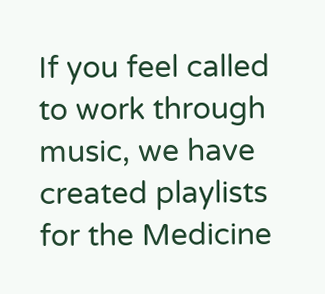If you feel called to work through music, we have created playlists for the Medicine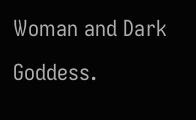Woman and Dark Goddess.